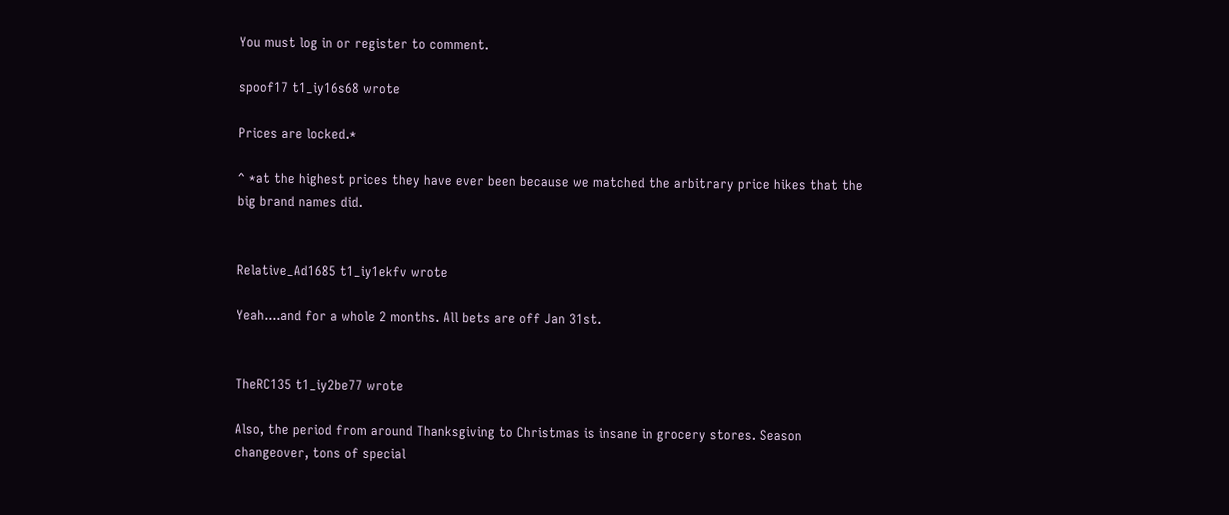You must log in or register to comment.

spoof17 t1_iy16s68 wrote

Prices are locked.*

^ *at the highest prices they have ever been because we matched the arbitrary price hikes that the big brand names did.


Relative_Ad1685 t1_iy1ekfv wrote

Yeah....and for a whole 2 months. All bets are off Jan 31st.


TheRC135 t1_iy2be77 wrote

Also, the period from around Thanksgiving to Christmas is insane in grocery stores. Season changeover, tons of special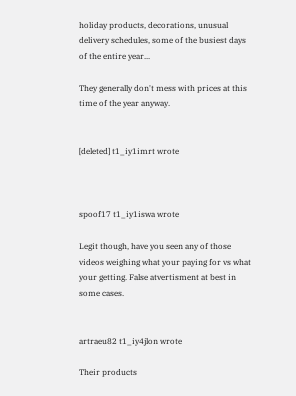holiday products, decorations, unusual delivery schedules, some of the busiest days of the entire year...

They generally don't mess with prices at this time of the year anyway.


[deleted] t1_iy1imrt wrote



spoof17 t1_iy1iswa wrote

Legit though, have you seen any of those videos weighing what your paying for vs what your getting. False atvertisment at best in some cases.


artraeu82 t1_iy4jlon wrote

Their products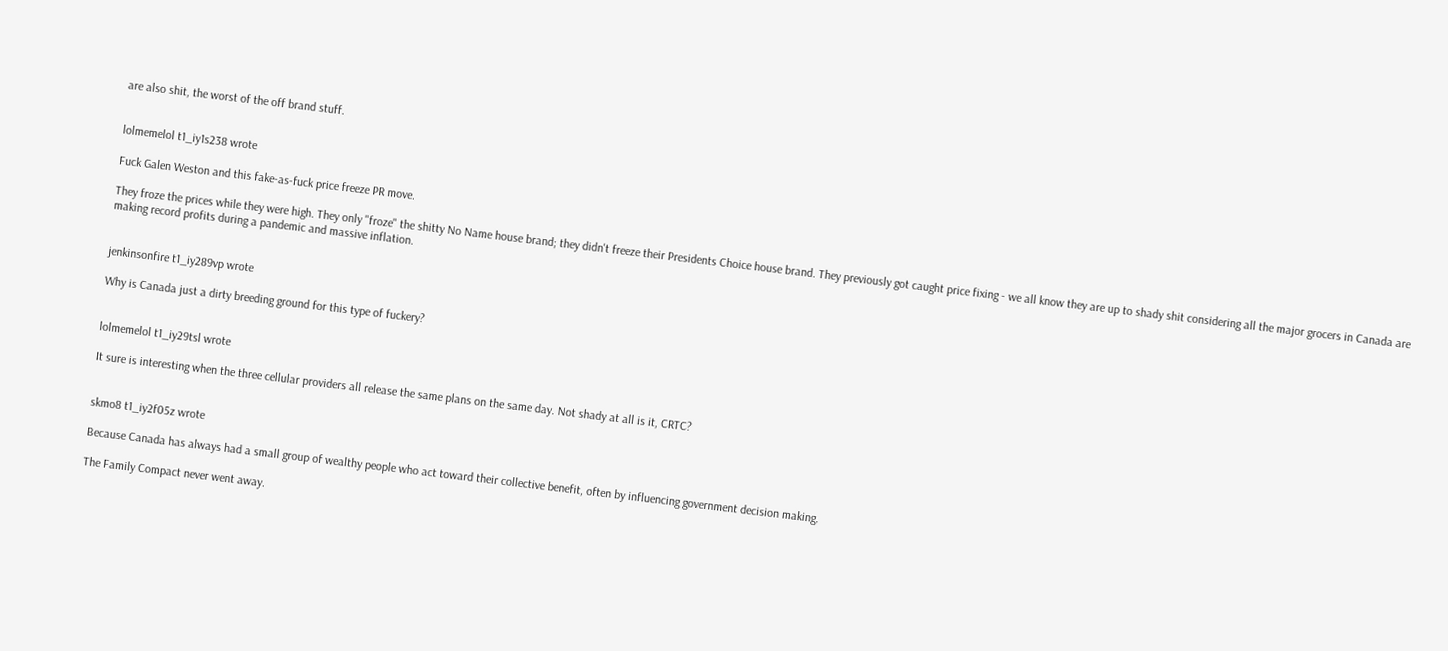are also shit, the worst of the off brand stuff.


lolmemelol t1_iy1s238 wrote

Fuck Galen Weston and this fake-as-fuck price freeze PR move.

They froze the prices while they were high. They only "froze" the shitty No Name house brand; they didn't freeze their Presidents Choice house brand. They previously got caught price fixing - we all know they are up to shady shit considering all the major grocers in Canada are making record profits during a pandemic and massive inflation.


jenkinsonfire t1_iy289vp wrote

Why is Canada just a dirty breeding ground for this type of fuckery?


lolmemelol t1_iy29tsl wrote

It sure is interesting when the three cellular providers all release the same plans on the same day. Not shady at all is it, CRTC?


skmo8 t1_iy2f05z wrote

Because Canada has always had a small group of wealthy people who act toward their collective benefit, often by influencing government decision making.

The Family Compact never went away.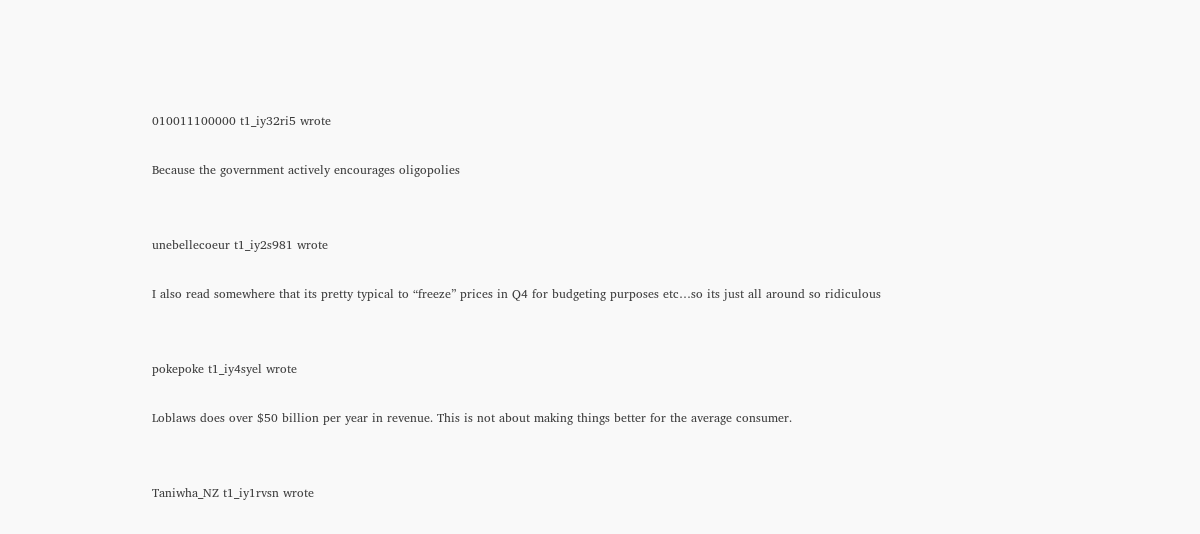010011100000 t1_iy32ri5 wrote

Because the government actively encourages oligopolies


unebellecoeur t1_iy2s981 wrote

I also read somewhere that its pretty typical to “freeze” prices in Q4 for budgeting purposes etc…so its just all around so ridiculous


pokepoke t1_iy4syel wrote

Loblaws does over $50 billion per year in revenue. This is not about making things better for the average consumer.


Taniwha_NZ t1_iy1rvsn wrote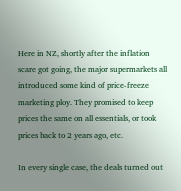Here in NZ, shortly after the inflation scare got going, the major supermarkets all introduced some kind of price-freeze marketing ploy. They promised to keep prices the same on all essentials, or took prices back to 2 years ago, etc.

In every single case, the deals turned out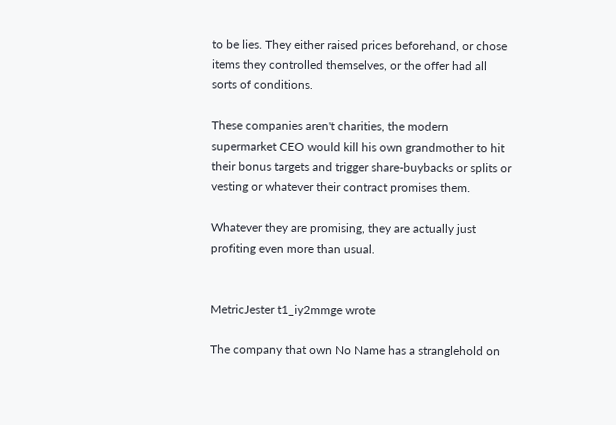to be lies. They either raised prices beforehand, or chose items they controlled themselves, or the offer had all sorts of conditions.

These companies aren't charities, the modern supermarket CEO would kill his own grandmother to hit their bonus targets and trigger share-buybacks or splits or vesting or whatever their contract promises them.

Whatever they are promising, they are actually just profiting even more than usual.


MetricJester t1_iy2mmge wrote

The company that own No Name has a stranglehold on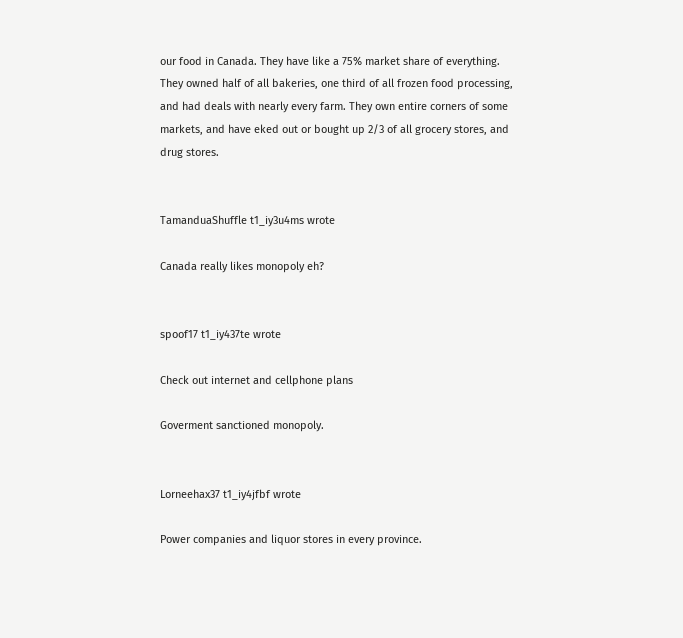our food in Canada. They have like a 75% market share of everything. They owned half of all bakeries, one third of all frozen food processing, and had deals with nearly every farm. They own entire corners of some markets, and have eked out or bought up 2/3 of all grocery stores, and drug stores.


TamanduaShuffle t1_iy3u4ms wrote

Canada really likes monopoly eh?


spoof17 t1_iy437te wrote

Check out internet and cellphone plans

Goverment sanctioned monopoly.


Lorneehax37 t1_iy4jfbf wrote

Power companies and liquor stores in every province.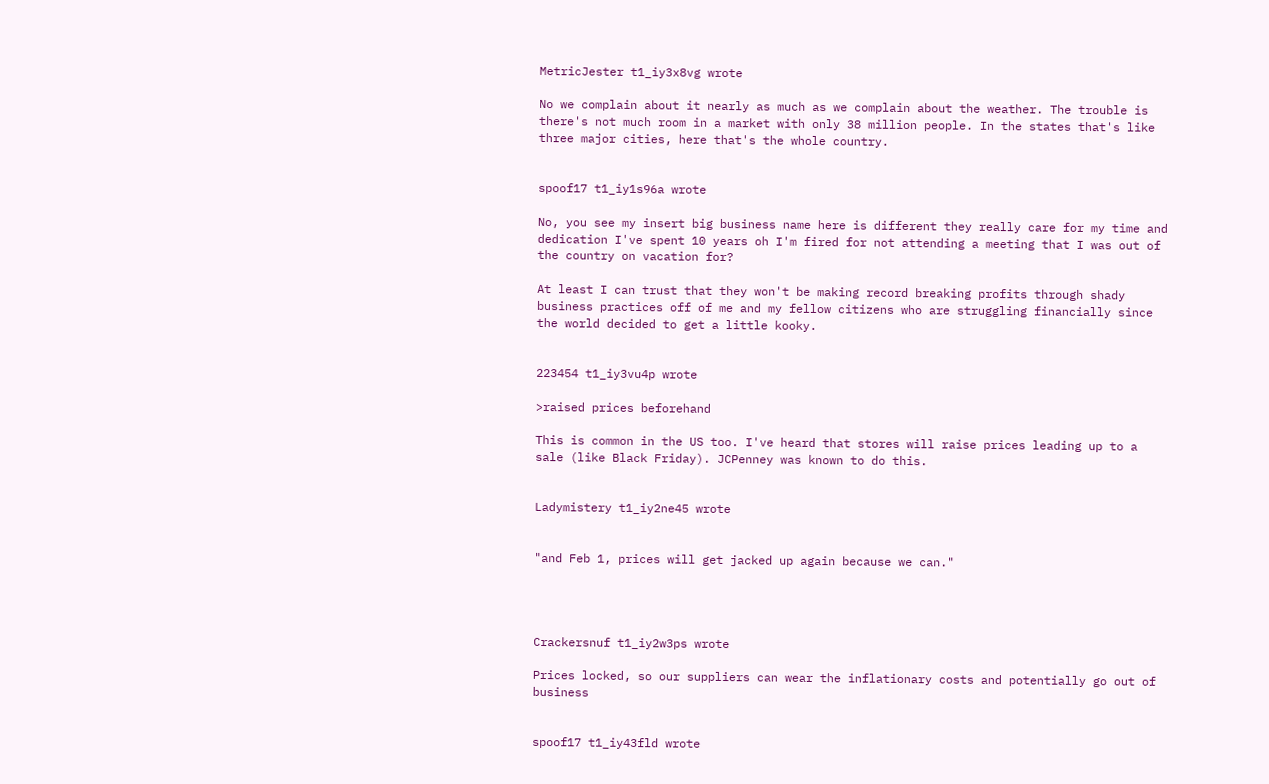MetricJester t1_iy3x8vg wrote

No we complain about it nearly as much as we complain about the weather. The trouble is there's not much room in a market with only 38 million people. In the states that's like three major cities, here that's the whole country.


spoof17 t1_iy1s96a wrote

No, you see my insert big business name here is different they really care for my time and dedication I've spent 10 years oh I'm fired for not attending a meeting that I was out of the country on vacation for?

At least I can trust that they won't be making record breaking profits through shady business practices off of me and my fellow citizens who are struggling financially since the world decided to get a little kooky.


223454 t1_iy3vu4p wrote

>raised prices beforehand

This is common in the US too. I've heard that stores will raise prices leading up to a sale (like Black Friday). JCPenney was known to do this.


Ladymistery t1_iy2ne45 wrote


"and Feb 1, prices will get jacked up again because we can."




Crackersnuf t1_iy2w3ps wrote

Prices locked, so our suppliers can wear the inflationary costs and potentially go out of business


spoof17 t1_iy43fld wrote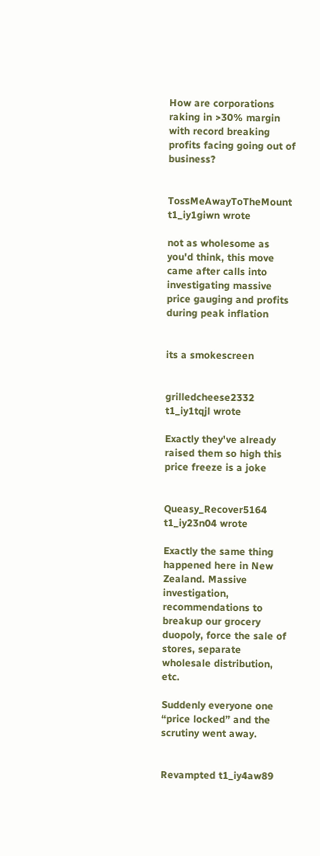How are corporations raking in >30% margin with record breaking profits facing going out of business?


TossMeAwayToTheMount t1_iy1giwn wrote

not as wholesome as you'd think, this move came after calls into investigating massive price gauging and profits during peak inflation


its a smokescreen


grilledcheese2332 t1_iy1tqjl wrote

Exactly they've already raised them so high this price freeze is a joke


Queasy_Recover5164 t1_iy23n04 wrote

Exactly the same thing happened here in New Zealand. Massive investigation, recommendations to breakup our grocery duopoly, force the sale of stores, separate wholesale distribution, etc.

Suddenly everyone one “price locked” and the scrutiny went away.


Revampted t1_iy4aw89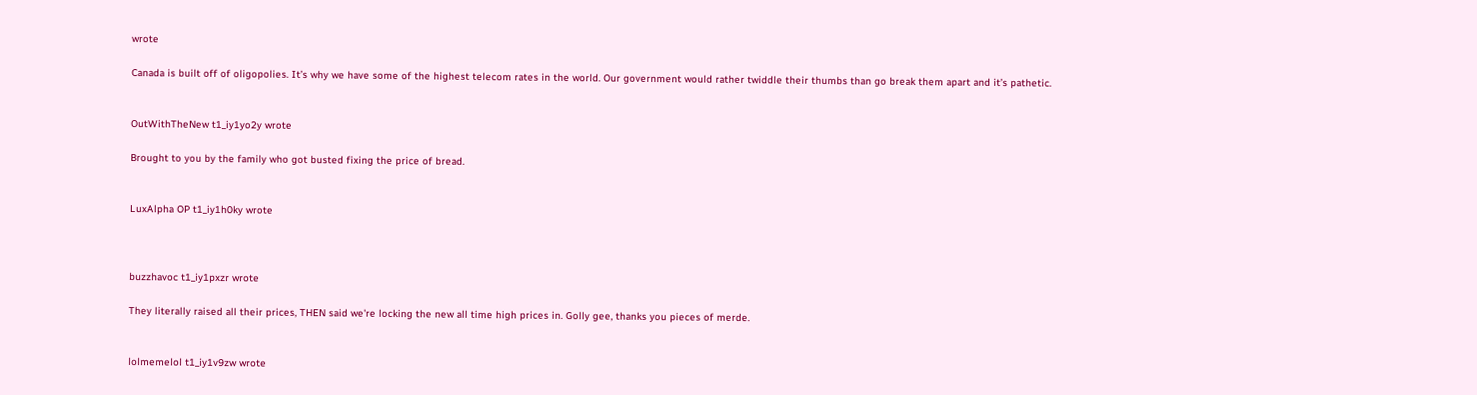wrote

Canada is built off of oligopolies. It’s why we have some of the highest telecom rates in the world. Our government would rather twiddle their thumbs than go break them apart and it’s pathetic.


OutWithTheNew t1_iy1yo2y wrote

Brought to you by the family who got busted fixing the price of bread.


LuxAlpha OP t1_iy1h0ky wrote



buzzhavoc t1_iy1pxzr wrote

They literally raised all their prices, THEN said we're locking the new all time high prices in. Golly gee, thanks you pieces of merde.


lolmemelol t1_iy1v9zw wrote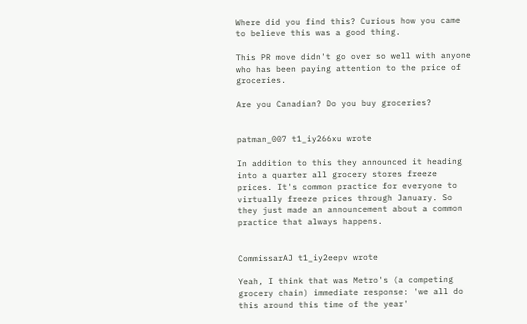Where did you find this? Curious how you came to believe this was a good thing.

This PR move didn't go over so well with anyone who has been paying attention to the price of groceries.

Are you Canadian? Do you buy groceries?


patman_007 t1_iy266xu wrote

In addition to this they announced it heading into a quarter all grocery stores freeze prices. It's common practice for everyone to virtually freeze prices through January. So they just made an announcement about a common practice that always happens.


CommissarAJ t1_iy2eepv wrote

Yeah, I think that was Metro's (a competing grocery chain) immediate response: 'we all do this around this time of the year'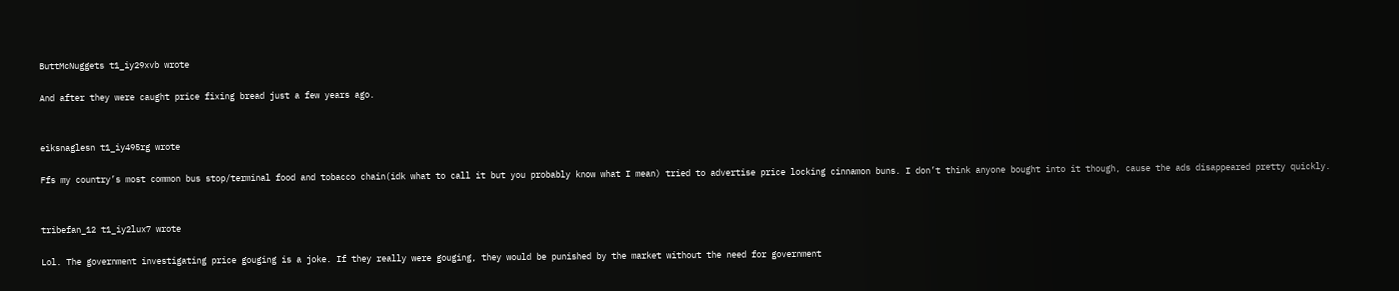ButtMcNuggets t1_iy29xvb wrote

And after they were caught price fixing bread just a few years ago.


eiksnaglesn t1_iy495rg wrote

Ffs my country’s most common bus stop/terminal food and tobacco chain(idk what to call it but you probably know what I mean) tried to advertise price locking cinnamon buns. I don’t think anyone bought into it though, cause the ads disappeared pretty quickly.


tribefan_12 t1_iy2lux7 wrote

Lol. The government investigating price gouging is a joke. If they really were gouging, they would be punished by the market without the need for government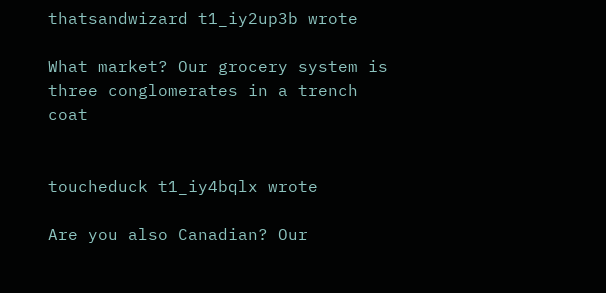thatsandwizard t1_iy2up3b wrote

What market? Our grocery system is three conglomerates in a trench coat


toucheduck t1_iy4bqlx wrote

Are you also Canadian? Our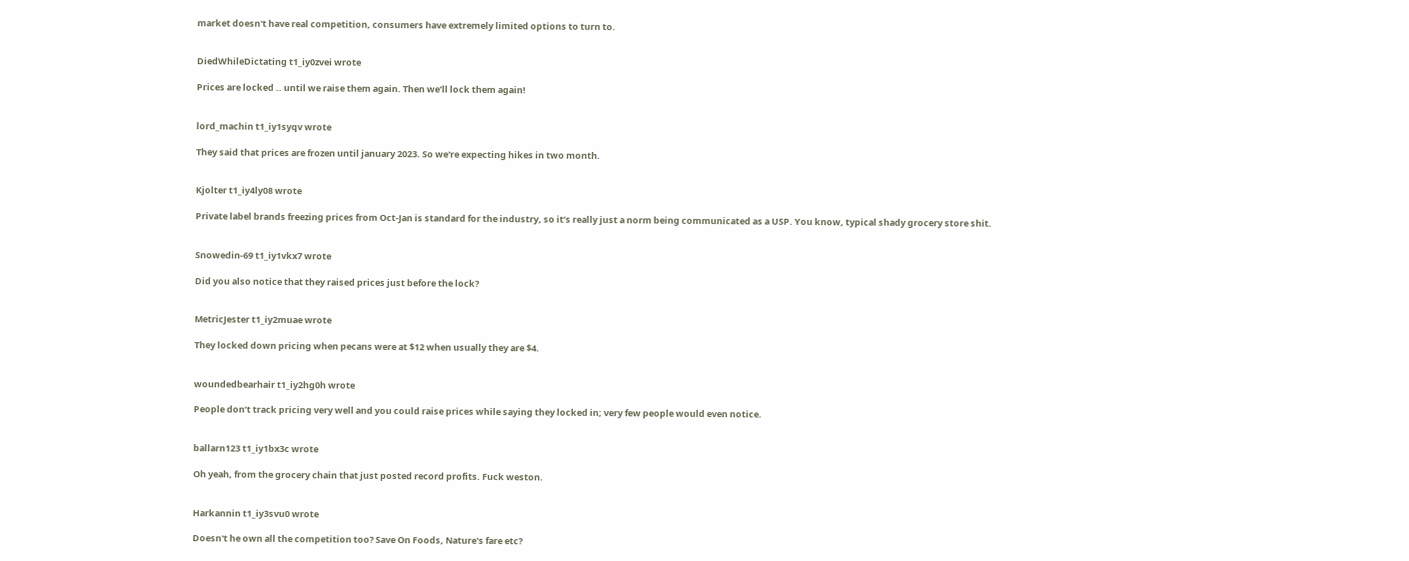market doesn't have real competition, consumers have extremely limited options to turn to.


DiedWhileDictating t1_iy0zvei wrote

Prices are locked .. until we raise them again. Then we’ll lock them again!


lord_machin t1_iy1syqv wrote

They said that prices are frozen until january 2023. So we're expecting hikes in two month.


Kjolter t1_iy4ly08 wrote

Private label brands freezing prices from Oct-Jan is standard for the industry, so it’s really just a norm being communicated as a USP. You know, typical shady grocery store shit.


Snowedin-69 t1_iy1vkx7 wrote

Did you also notice that they raised prices just before the lock?


MetricJester t1_iy2muae wrote

They locked down pricing when pecans were at $12 when usually they are $4.


woundedbearhair t1_iy2hg0h wrote

People don’t track pricing very well and you could raise prices while saying they locked in; very few people would even notice.


ballarn123 t1_iy1bx3c wrote

Oh yeah, from the grocery chain that just posted record profits. Fuck weston.


Harkannin t1_iy3svu0 wrote

Doesn't he own all the competition too? Save On Foods, Nature's fare etc?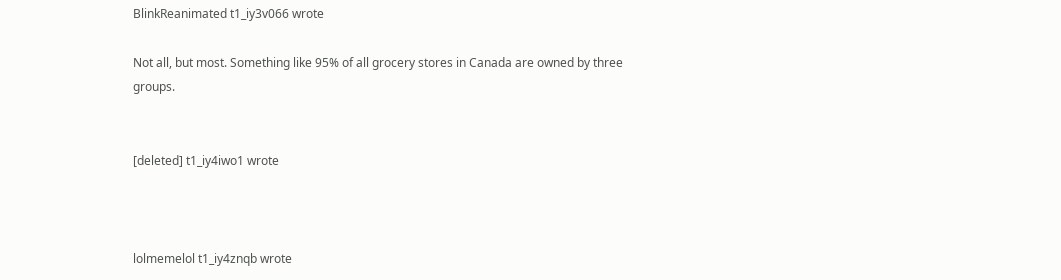BlinkReanimated t1_iy3v066 wrote

Not all, but most. Something like 95% of all grocery stores in Canada are owned by three groups.


[deleted] t1_iy4iwo1 wrote



lolmemelol t1_iy4znqb wrote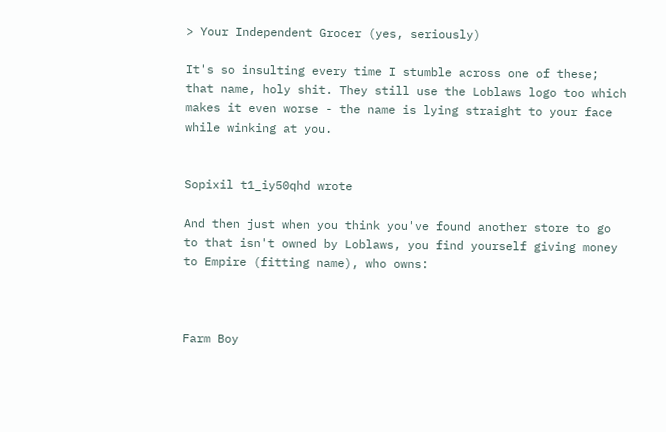> Your Independent Grocer (yes, seriously)

It's so insulting every time I stumble across one of these; that name, holy shit. They still use the Loblaws logo too which makes it even worse - the name is lying straight to your face while winking at you.


Sopixil t1_iy50qhd wrote

And then just when you think you've found another store to go to that isn't owned by Loblaws, you find yourself giving money to Empire (fitting name), who owns:



Farm Boy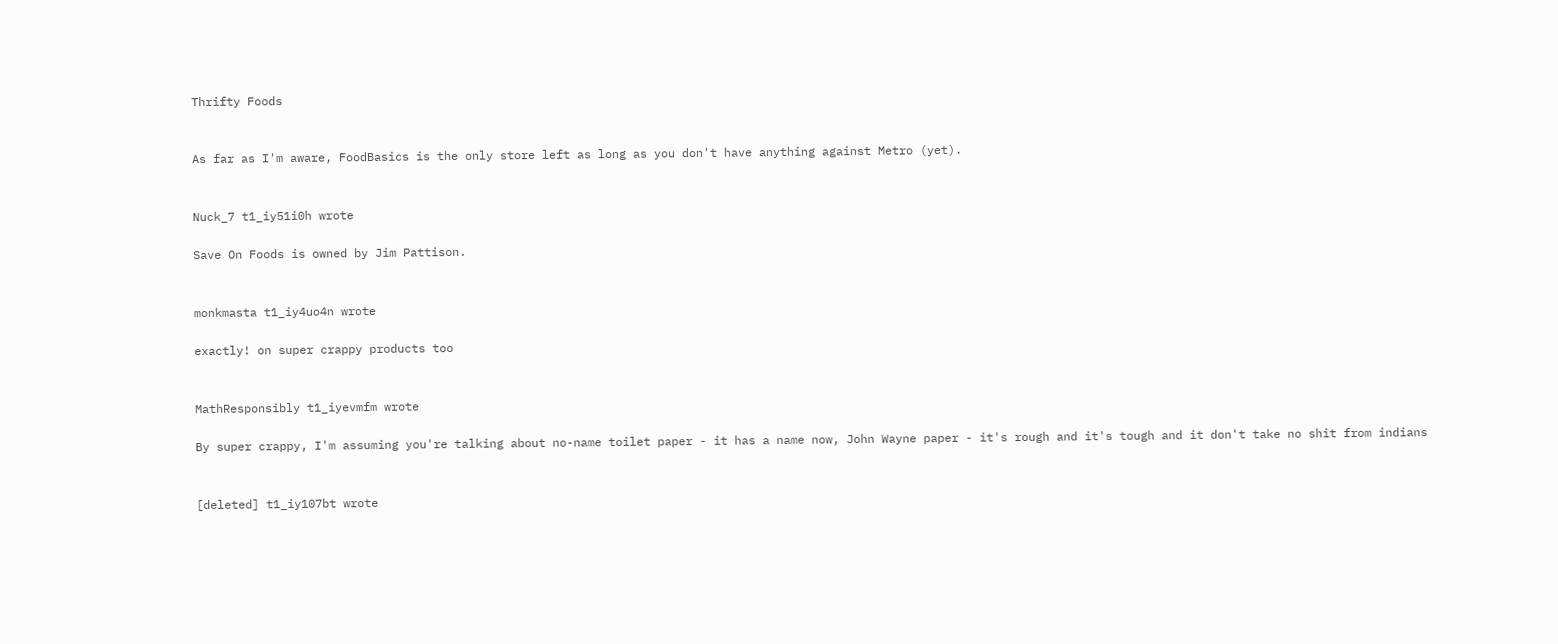Thrifty Foods


As far as I'm aware, FoodBasics is the only store left as long as you don't have anything against Metro (yet).


Nuck_7 t1_iy51i0h wrote

Save On Foods is owned by Jim Pattison.


monkmasta t1_iy4uo4n wrote

exactly! on super crappy products too


MathResponsibly t1_iyevmfm wrote

By super crappy, I'm assuming you're talking about no-name toilet paper - it has a name now, John Wayne paper - it's rough and it's tough and it don't take no shit from indians


[deleted] t1_iy107bt wrote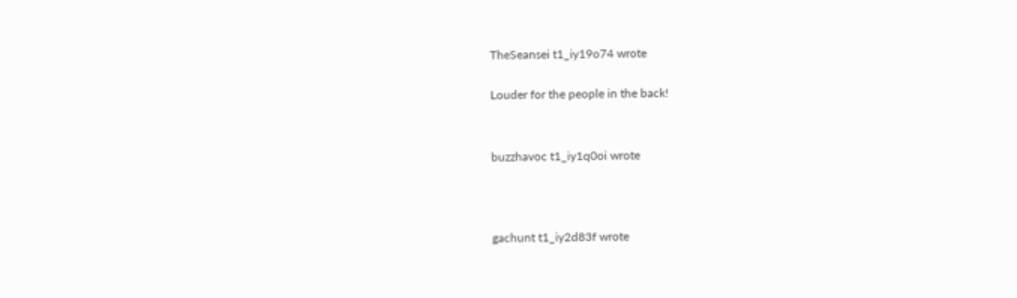TheSeansei t1_iy19o74 wrote

Louder for the people in the back!


buzzhavoc t1_iy1q0oi wrote



gachunt t1_iy2d83f wrote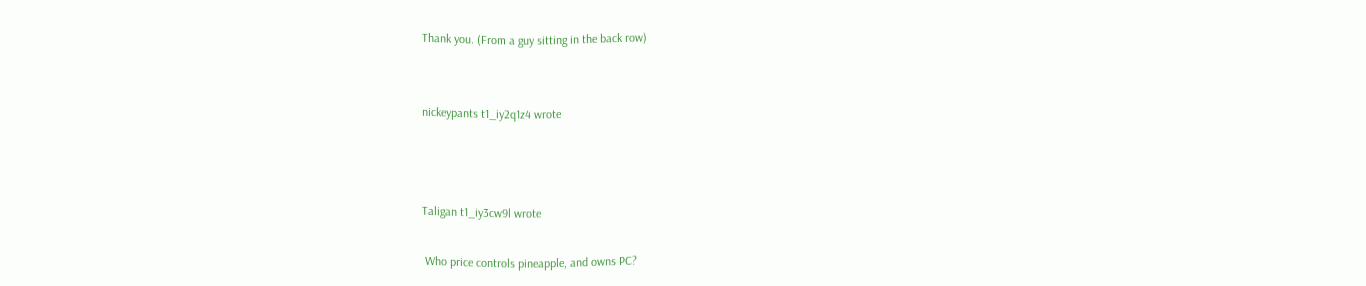Thank you. (From a guy sitting in the back row)


nickeypants t1_iy2q1z4 wrote



Taligan t1_iy3cw9l wrote

 Who price controls pineapple, and owns PC?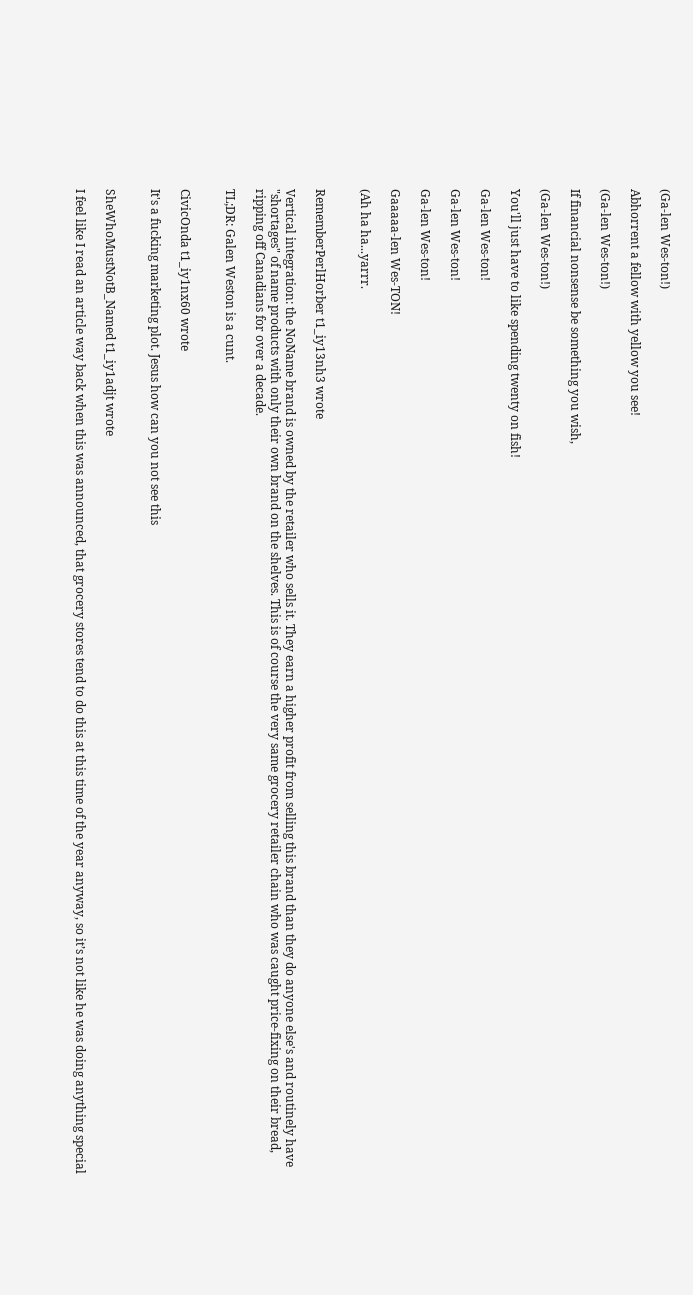(Ga-len Wes-ton!)

Abhorrent a fellow with yellow you see!

(Ga-len Wes-ton!)

If financial nonsense be something you wish,

(Ga-len Wes-ton!)

You'll just have to like spending twenty on fish!

Ga-len Wes-ton!

Ga-len Wes-ton!

Ga-len Wes-ton!

Gaaaaa-len Wes-TON!

(Ah ha ha...yarrr.


RememberPerlHorber t1_iy13nh3 wrote

Vertical integration: the NoName brand is owned by the retailer who sells it. They earn a higher profit from selling this brand than they do anyone else's and routinely have "shortages" of name products with only their own brand on the shelves. This is of course the very same grocery retailer chain who was caught price-fixing on their bread, ripping off Canadians for over a decade.

TL;DR: Galen Weston is a cunt.


CivicOnda t1_iy1nx60 wrote

It's a fucking marketing plot. Jesus how can you not see this


SheWhoMustNotB_Named t1_iy1adjt wrote

I feel like I read an article way back when this was announced, that grocery stores tend to do this at this time of the year anyway, so it’s not like he was doing anything special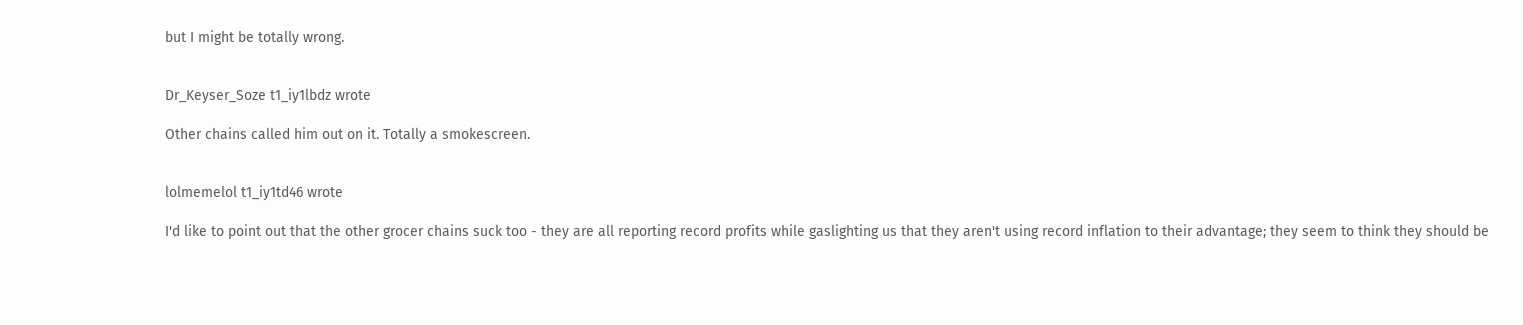but I might be totally wrong.


Dr_Keyser_Soze t1_iy1lbdz wrote

Other chains called him out on it. Totally a smokescreen.


lolmemelol t1_iy1td46 wrote

I'd like to point out that the other grocer chains suck too - they are all reporting record profits while gaslighting us that they aren't using record inflation to their advantage; they seem to think they should be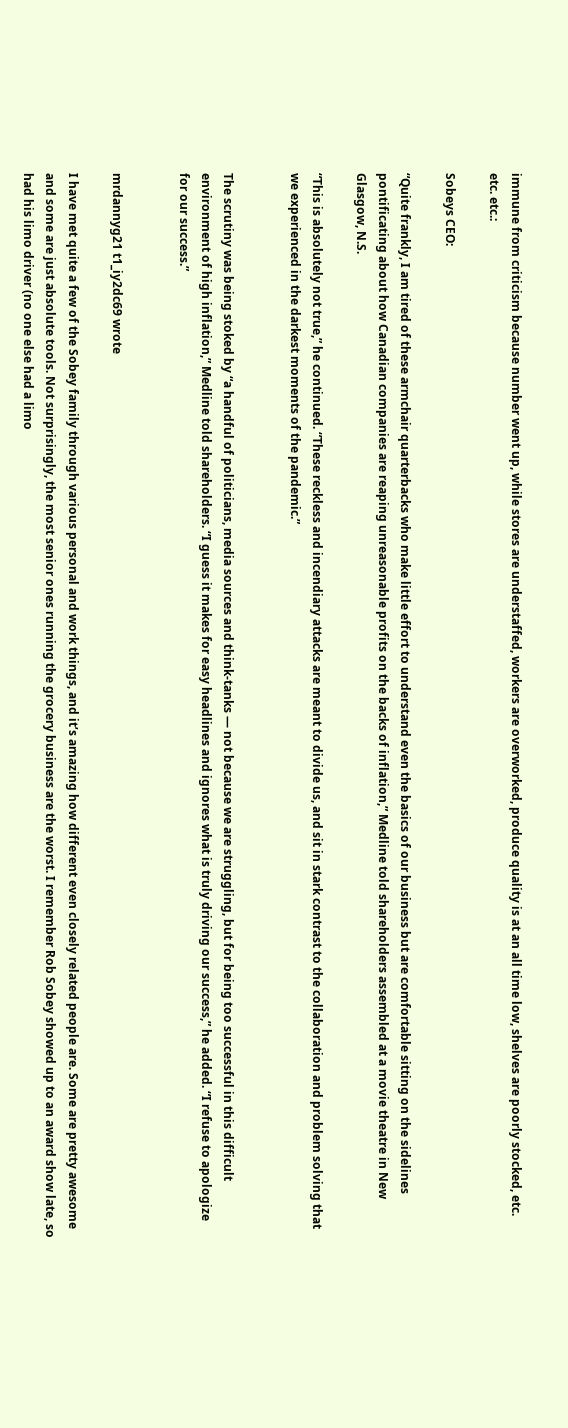immune from criticism because number went up, while stores are understaffed, workers are overworked, produce quality is at an all time low, shelves are poorly stocked, etc. etc. etc.:

Sobeys CEO:

“Quite frankly, I am tired of these armchair quarterbacks who make little effort to understand even the basics of our business but are comfortable sitting on the sidelines pontificating about how Canadian companies are reaping unreasonable profits on the backs of inflation,” Medline told shareholders assembled at a movie theatre in New Glasgow, N.S.

“This is absolutely not true,” he continued. “These reckless and incendiary attacks are meant to divide us, and sit in stark contrast to the collaboration and problem solving that we experienced in the darkest moments of the pandemic.”


The scrutiny was being stoked by “a handful of politicians, media sources and think-tanks — not because we are struggling, but for being too successful in this difficult environment of high inflation,” Medline told shareholders. “I guess it makes for easy headlines and ignores what is truly driving our success,” he added. “I refuse to apologize for our success.”


mrdannyg21 t1_iy2dc69 wrote

I have met quite a few of the Sobey family through various personal and work things, and it’s amazing how different even closely related people are. Some are pretty awesome and some are just absolute tools. Not surprisingly, the most senior ones running the grocery business are the worst. I remember Rob Sobey showed up to an award show late, so had his limo driver (no one else had a limo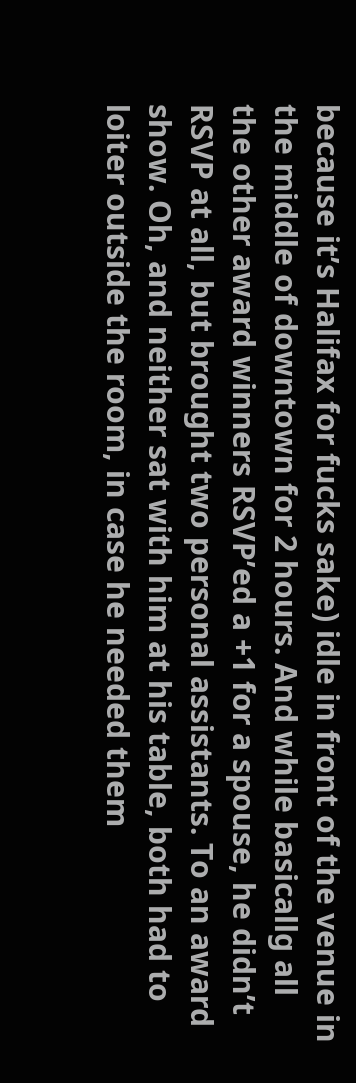because it’s Halifax for fucks sake) idle in front of the venue in the middle of downtown for 2 hours. And while basicallg all the other award winners RSVP’ed a +1 for a spouse, he didn’t RSVP at all, but brought two personal assistants. To an award show. Oh, and neither sat with him at his table, both had to loiter outside the room, in case he needed them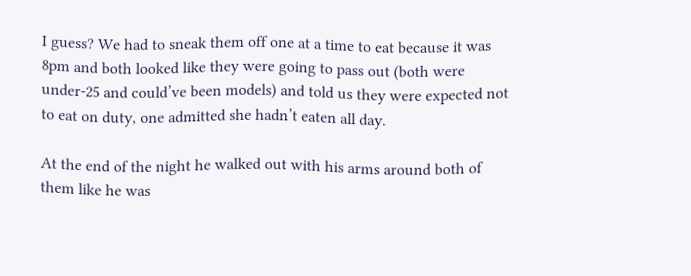I guess? We had to sneak them off one at a time to eat because it was 8pm and both looked like they were going to pass out (both were under-25 and could’ve been models) and told us they were expected not to eat on duty, one admitted she hadn’t eaten all day.

At the end of the night he walked out with his arms around both of them like he was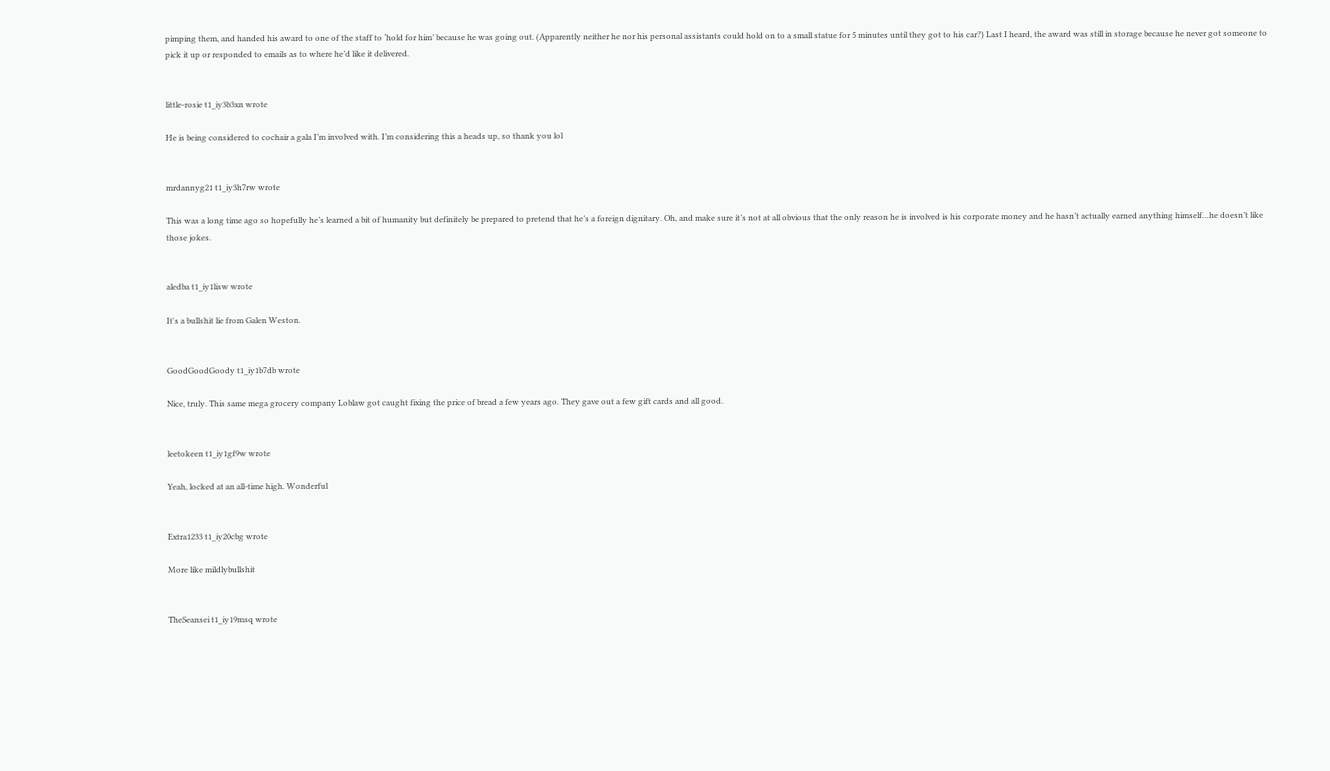pimping them, and handed his award to one of the staff to ‘hold for him’ because he was going out. (Apparently neither he nor his personal assistants could hold on to a small statue for 5 minutes until they got to his car?) Last I heard, the award was still in storage because he never got someone to pick it up or responded to emails as to where he’d like it delivered.


little-rosie t1_iy3b3xn wrote

He is being considered to cochair a gala I’m involved with. I’m considering this a heads up, so thank you lol


mrdannyg21 t1_iy3h7rw wrote

This was a long time ago so hopefully he’s learned a bit of humanity but definitely be prepared to pretend that he’s a foreign dignitary. Oh, and make sure it’s not at all obvious that the only reason he is involved is his corporate money and he hasn’t actually earned anything himself…he doesn’t like those jokes.


aledba t1_iy1lisw wrote

It's a bullshit lie from Galen Weston.


GoodGoodGoody t1_iy1b7db wrote

Nice, truly. This same mega grocery company Loblaw got caught fixing the price of bread a few years ago. They gave out a few gift cards and all good.


leetokeen t1_iy1gf9w wrote

Yeah, locked at an all-time high. Wonderful


Extra1233 t1_iy20cbg wrote

More like mildlybullshit


TheSeansei t1_iy19msq wrote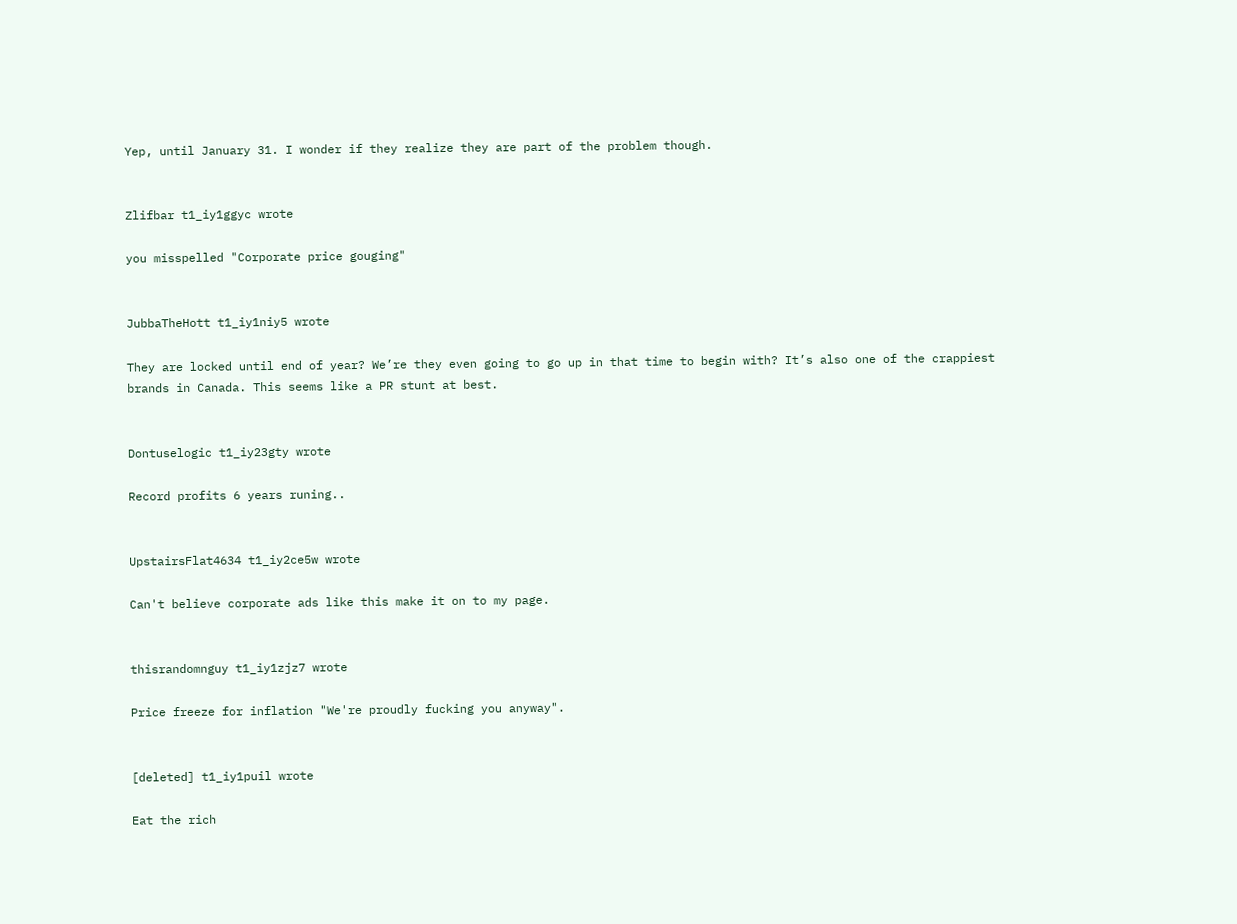Yep, until January 31. I wonder if they realize they are part of the problem though.


Zlifbar t1_iy1ggyc wrote

you misspelled "Corporate price gouging"


JubbaTheHott t1_iy1niy5 wrote

They are locked until end of year? We’re they even going to go up in that time to begin with? It’s also one of the crappiest brands in Canada. This seems like a PR stunt at best.


Dontuselogic t1_iy23gty wrote

Record profits 6 years runing..


UpstairsFlat4634 t1_iy2ce5w wrote

Can't believe corporate ads like this make it on to my page.


thisrandomnguy t1_iy1zjz7 wrote

Price freeze for inflation "We're proudly fucking you anyway".


[deleted] t1_iy1puil wrote

Eat the rich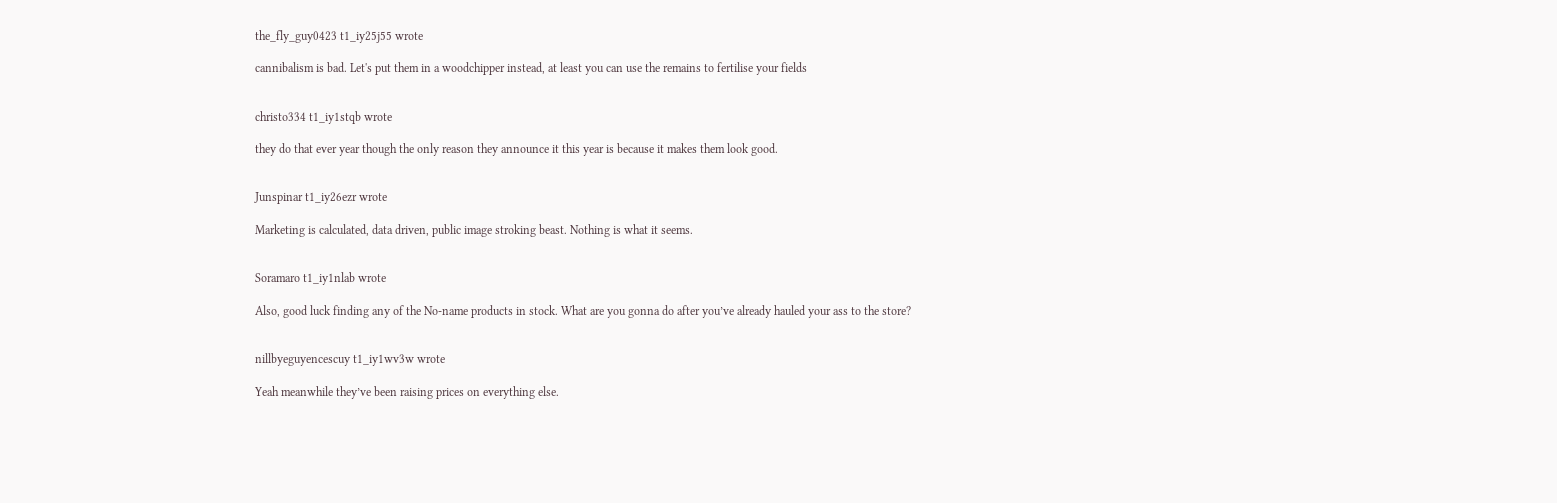the_fly_guy0423 t1_iy25j55 wrote

cannibalism is bad. Let's put them in a woodchipper instead, at least you can use the remains to fertilise your fields


christo334 t1_iy1stqb wrote

they do that ever year though the only reason they announce it this year is because it makes them look good.


Junspinar t1_iy26ezr wrote

Marketing is calculated, data driven, public image stroking beast. Nothing is what it seems.


Soramaro t1_iy1nlab wrote

Also, good luck finding any of the No-name products in stock. What are you gonna do after you’ve already hauled your ass to the store?


nillbyeguyencescuy t1_iy1wv3w wrote

Yeah meanwhile they’ve been raising prices on everything else.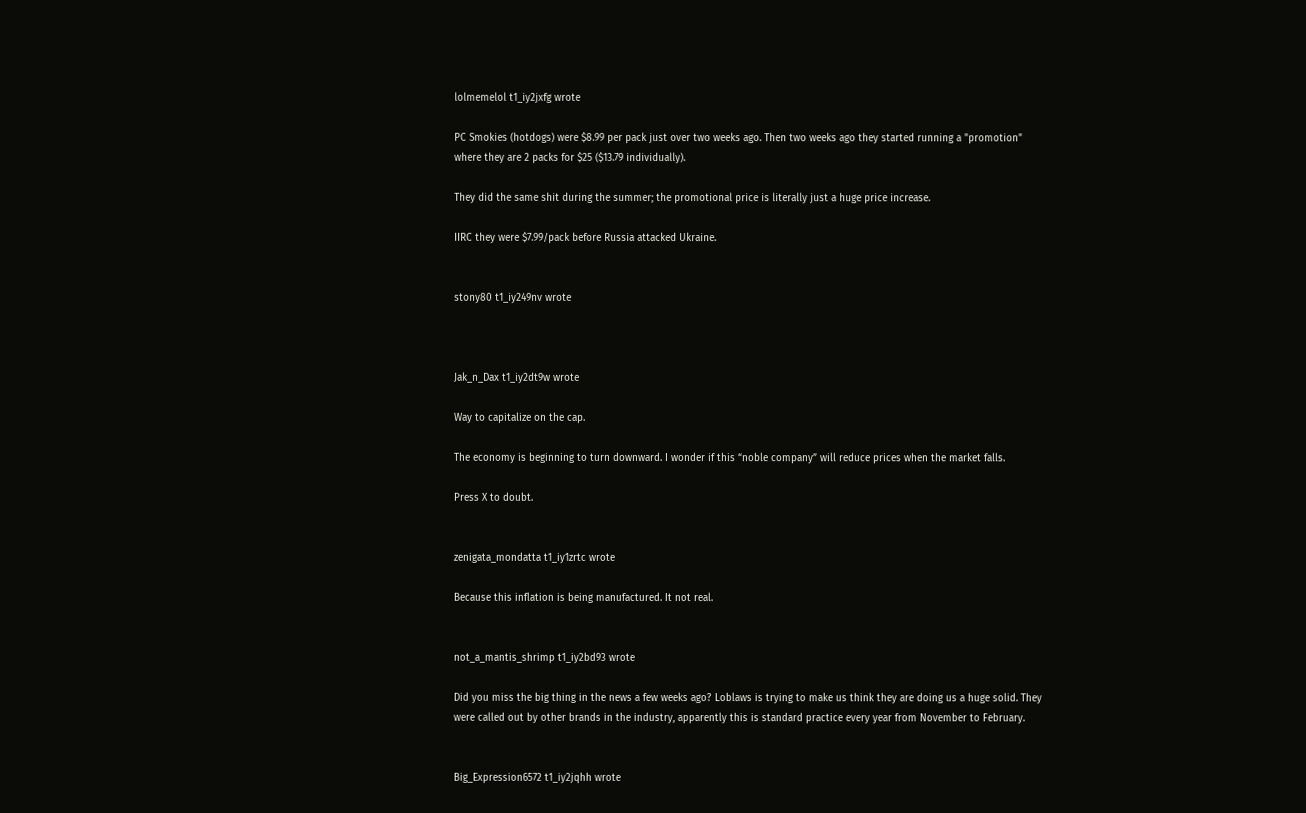lolmemelol t1_iy2jxfg wrote

PC Smokies (hotdogs) were $8.99 per pack just over two weeks ago. Then two weeks ago they started running a "promotion" where they are 2 packs for $25 ($13.79 individually).

They did the same shit during the summer; the promotional price is literally just a huge price increase.

IIRC they were $7.99/pack before Russia attacked Ukraine.


stony80 t1_iy249nv wrote



Jak_n_Dax t1_iy2dt9w wrote

Way to capitalize on the cap.

The economy is beginning to turn downward. I wonder if this “noble company” will reduce prices when the market falls.

Press X to doubt.


zenigata_mondatta t1_iy1zrtc wrote

Because this inflation is being manufactured. It not real.


not_a_mantis_shrimp t1_iy2bd93 wrote

Did you miss the big thing in the news a few weeks ago? Loblaws is trying to make us think they are doing us a huge solid. They were called out by other brands in the industry, apparently this is standard practice every year from November to February.


Big_Expression6572 t1_iy2jqhh wrote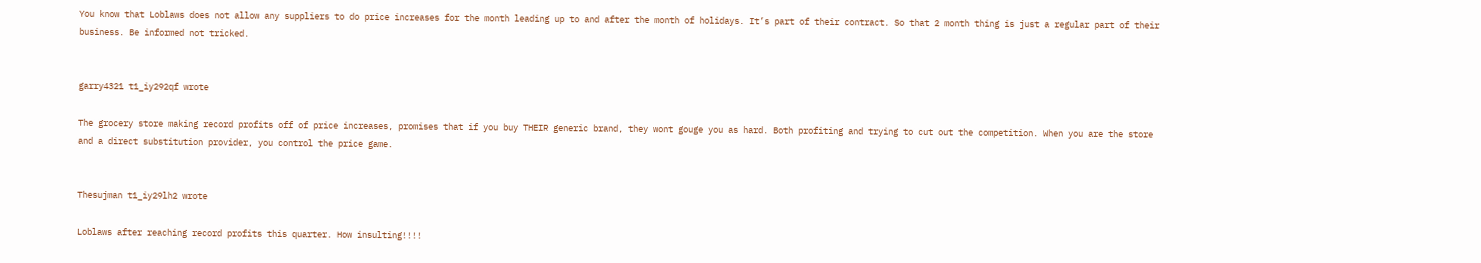You know that Loblaws does not allow any suppliers to do price increases for the month leading up to and after the month of holidays. It’s part of their contract. So that 2 month thing is just a regular part of their business. Be informed not tricked.


garry4321 t1_iy292qf wrote

The grocery store making record profits off of price increases, promises that if you buy THEIR generic brand, they wont gouge you as hard. Both profiting and trying to cut out the competition. When you are the store and a direct substitution provider, you control the price game.


Thesujman t1_iy29lh2 wrote

Loblaws after reaching record profits this quarter. How insulting!!!!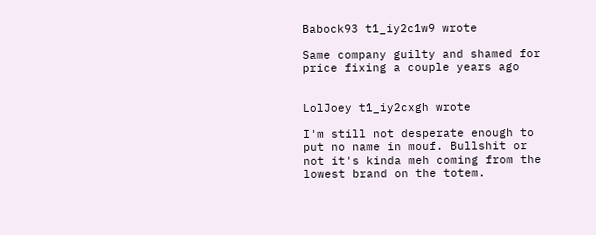Babock93 t1_iy2c1w9 wrote

Same company guilty and shamed for price fixing a couple years ago


LolJoey t1_iy2cxgh wrote

I'm still not desperate enough to put no name in mouf. Bullshit or not it's kinda meh coming from the lowest brand on the totem.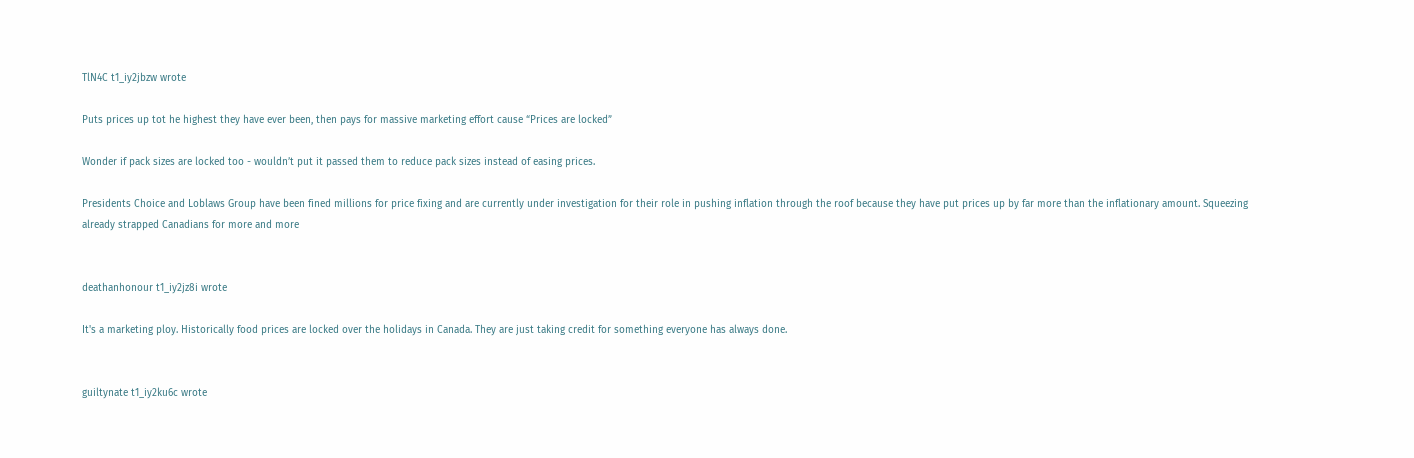TlN4C t1_iy2jbzw wrote

Puts prices up tot he highest they have ever been, then pays for massive marketing effort cause “Prices are locked”

Wonder if pack sizes are locked too - wouldn’t put it passed them to reduce pack sizes instead of easing prices.

Presidents Choice and Loblaws Group have been fined millions for price fixing and are currently under investigation for their role in pushing inflation through the roof because they have put prices up by far more than the inflationary amount. Squeezing already strapped Canadians for more and more


deathanhonour t1_iy2jz8i wrote

It's a marketing ploy. Historically food prices are locked over the holidays in Canada. They are just taking credit for something everyone has always done.


guiltynate t1_iy2ku6c wrote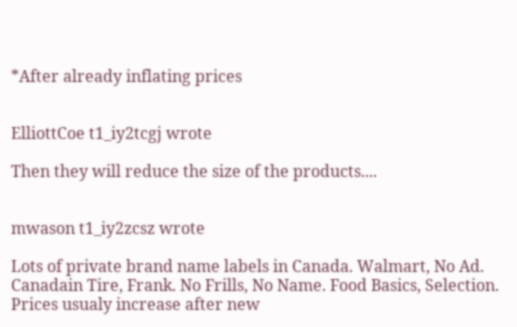*After already inflating prices


ElliottCoe t1_iy2tcgj wrote

Then they will reduce the size of the products....


mwason t1_iy2zcsz wrote

Lots of private brand name labels in Canada. Walmart, No Ad. Canadain Tire, Frank. No Frills, No Name. Food Basics, Selection. Prices usualy increase after new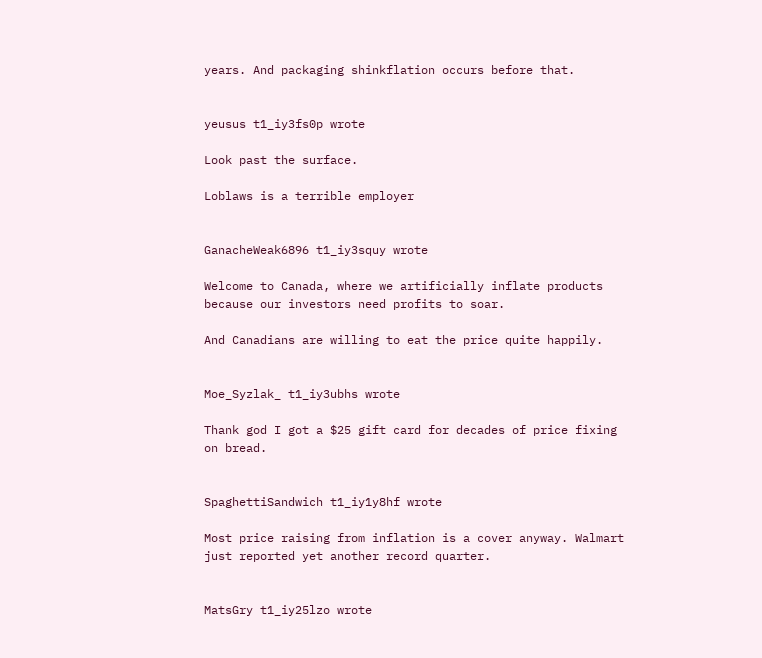years. And packaging shinkflation occurs before that.


yeusus t1_iy3fs0p wrote

Look past the surface.

Loblaws is a terrible employer


GanacheWeak6896 t1_iy3squy wrote

Welcome to Canada, where we artificially inflate products because our investors need profits to soar.

And Canadians are willing to eat the price quite happily.


Moe_Syzlak_ t1_iy3ubhs wrote

Thank god I got a $25 gift card for decades of price fixing on bread.


SpaghettiSandwich t1_iy1y8hf wrote

Most price raising from inflation is a cover anyway. Walmart just reported yet another record quarter.


MatsGry t1_iy25lzo wrote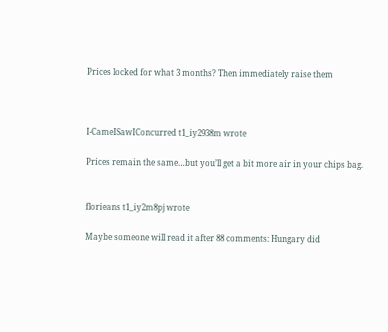Prices locked for what 3 months? Then immediately raise them



I-CameISawIConcurred t1_iy2938m wrote

Prices remain the same…but you’ll get a bit more air in your chips bag.


florieans t1_iy2m8pj wrote

Maybe someone will read it after 88 comments: Hungary did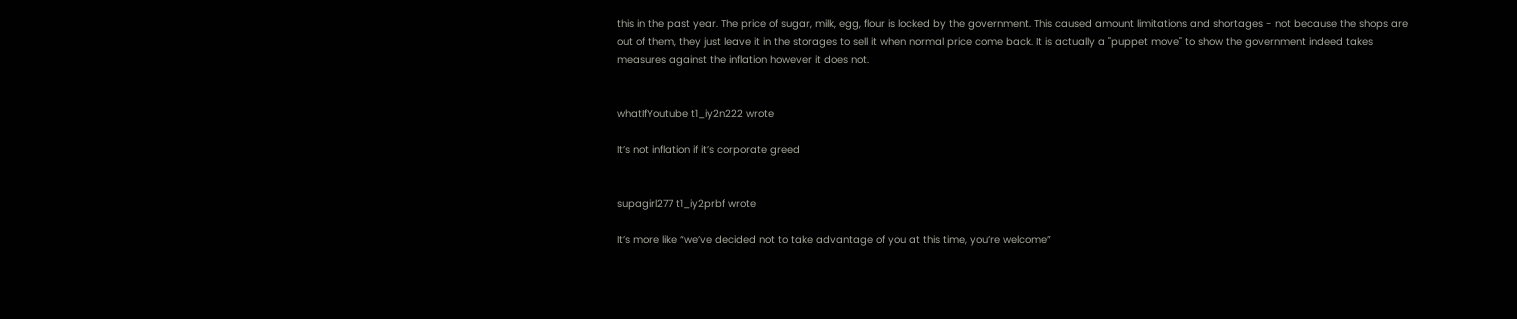this in the past year. The price of sugar, milk, egg, flour is locked by the government. This caused amount limitations and shortages - not because the shops are out of them, they just leave it in the storages to sell it when normal price come back. It is actually a "puppet move" to show the government indeed takes measures against the inflation however it does not.


whatIfYoutube t1_iy2n222 wrote

It’s not inflation if it’s corporate greed


supagirl277 t1_iy2prbf wrote

It’s more like “we’ve decided not to take advantage of you at this time, you’re welcome”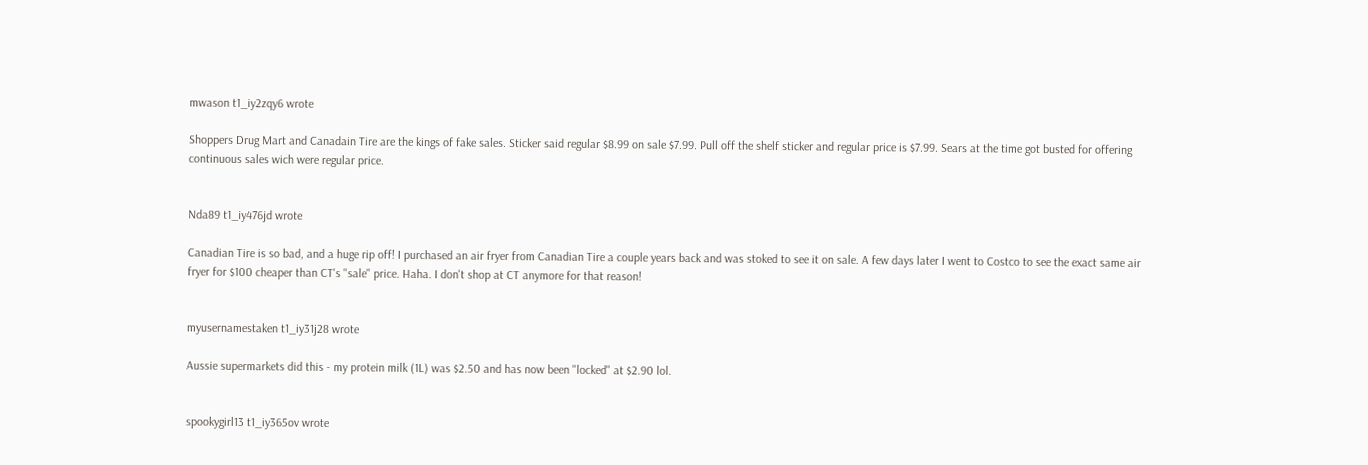mwason t1_iy2zqy6 wrote

Shoppers Drug Mart and Canadain Tire are the kings of fake sales. Sticker said regular $8.99 on sale $7.99. Pull off the shelf sticker and regular price is $7.99. Sears at the time got busted for offering continuous sales wich were regular price.


Nda89 t1_iy476jd wrote

Canadian Tire is so bad, and a huge rip off! I purchased an air fryer from Canadian Tire a couple years back and was stoked to see it on sale. A few days later I went to Costco to see the exact same air fryer for $100 cheaper than CT's "sale" price. Haha. I don't shop at CT anymore for that reason!


myusernamestaken t1_iy31j28 wrote

Aussie supermarkets did this - my protein milk (1L) was $2.50 and has now been "locked" at $2.90 lol.


spookygirl13 t1_iy365ov wrote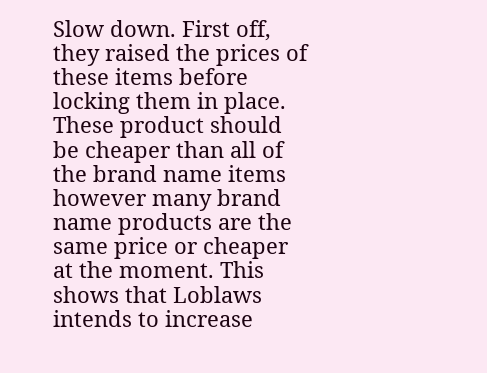Slow down. First off, they raised the prices of these items before locking them in place. These product should be cheaper than all of the brand name items however many brand name products are the same price or cheaper at the moment. This shows that Loblaws intends to increase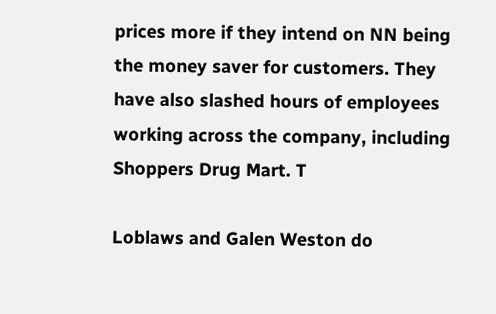prices more if they intend on NN being the money saver for customers. They have also slashed hours of employees working across the company, including Shoppers Drug Mart. T

Loblaws and Galen Weston do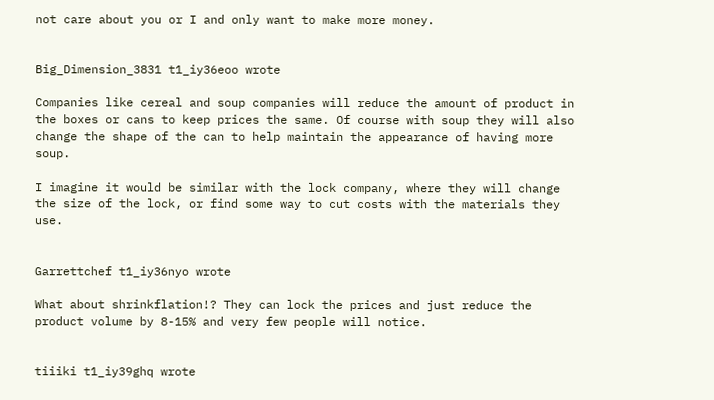not care about you or I and only want to make more money.


Big_Dimension_3831 t1_iy36eoo wrote

Companies like cereal and soup companies will reduce the amount of product in the boxes or cans to keep prices the same. Of course with soup they will also change the shape of the can to help maintain the appearance of having more soup.

I imagine it would be similar with the lock company, where they will change the size of the lock, or find some way to cut costs with the materials they use.


Garrettchef t1_iy36nyo wrote

What about shrinkflation!? They can lock the prices and just reduce the product volume by 8-15% and very few people will notice.


tiiiki t1_iy39ghq wrote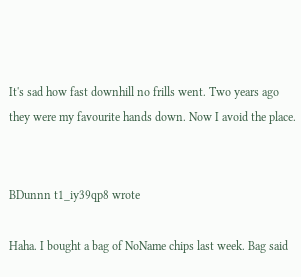It's sad how fast downhill no frills went. Two years ago they were my favourite hands down. Now I avoid the place.


BDunnn t1_iy39qp8 wrote

Haha. I bought a bag of NoName chips last week. Bag said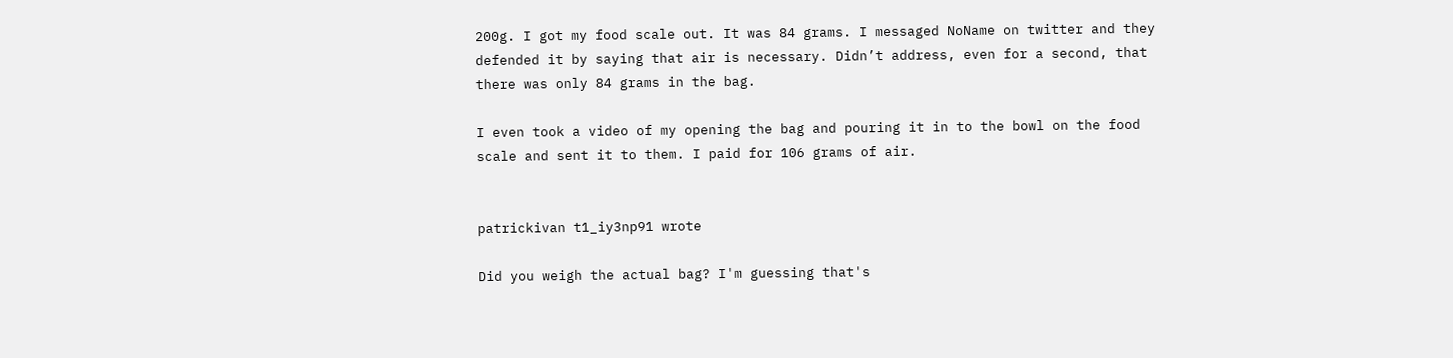200g. I got my food scale out. It was 84 grams. I messaged NoName on twitter and they defended it by saying that air is necessary. Didn’t address, even for a second, that there was only 84 grams in the bag.

I even took a video of my opening the bag and pouring it in to the bowl on the food scale and sent it to them. I paid for 106 grams of air.


patrickivan t1_iy3np91 wrote

Did you weigh the actual bag? I'm guessing that's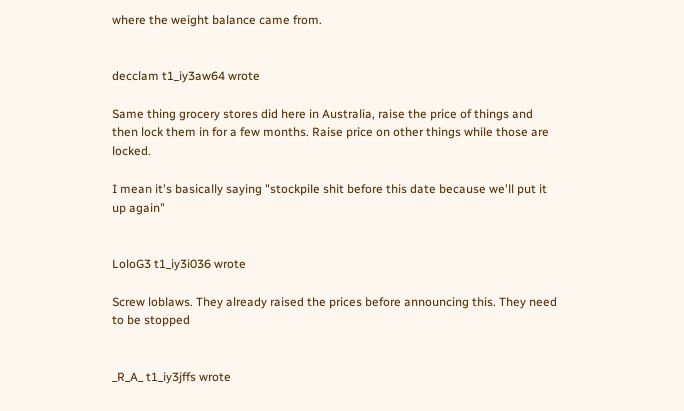where the weight balance came from.


decclam t1_iy3aw64 wrote

Same thing grocery stores did here in Australia, raise the price of things and then lock them in for a few months. Raise price on other things while those are locked.

I mean it's basically saying "stockpile shit before this date because we'll put it up again"


LoloG3 t1_iy3i036 wrote

Screw loblaws. They already raised the prices before announcing this. They need to be stopped


_R_A_ t1_iy3jffs wrote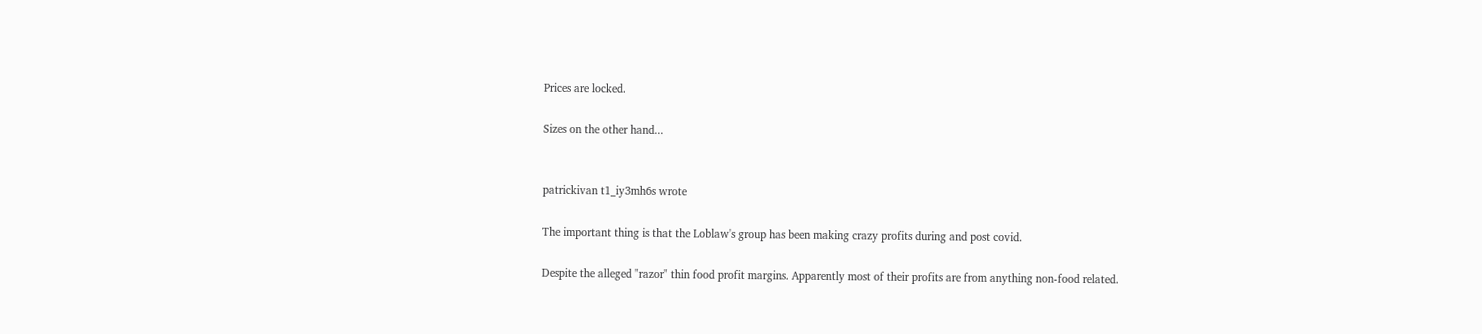Prices are locked.

Sizes on the other hand...


patrickivan t1_iy3mh6s wrote

The important thing is that the Loblaw's group has been making crazy profits during and post covid.

Despite the alleged "razor" thin food profit margins. Apparently most of their profits are from anything non-food related.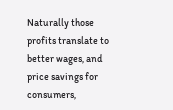Naturally those profits translate to better wages, and price savings for consumers,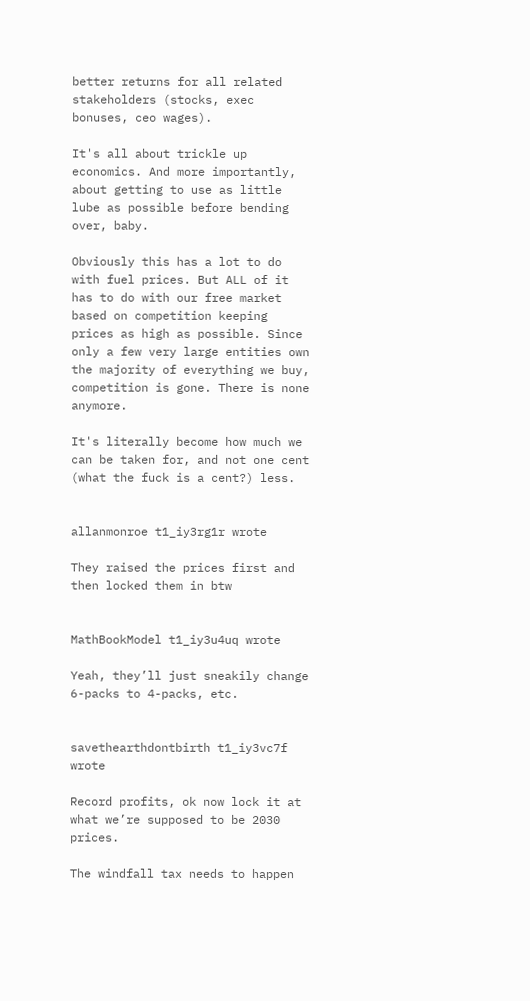better returns for all related stakeholders (stocks, exec bonuses, ceo wages).

It's all about trickle up economics. And more importantly, about getting to use as little lube as possible before bending over, baby.

Obviously this has a lot to do with fuel prices. But ALL of it has to do with our free market based on competition keeping prices as high as possible. Since only a few very large entities own the majority of everything we buy, competition is gone. There is none anymore.

It's literally become how much we can be taken for, and not one cent (what the fuck is a cent?) less.


allanmonroe t1_iy3rg1r wrote

They raised the prices first and then locked them in btw


MathBookModel t1_iy3u4uq wrote

Yeah, they’ll just sneakily change 6-packs to 4-packs, etc.


savethearthdontbirth t1_iy3vc7f wrote

Record profits, ok now lock it at what we’re supposed to be 2030 prices.

The windfall tax needs to happen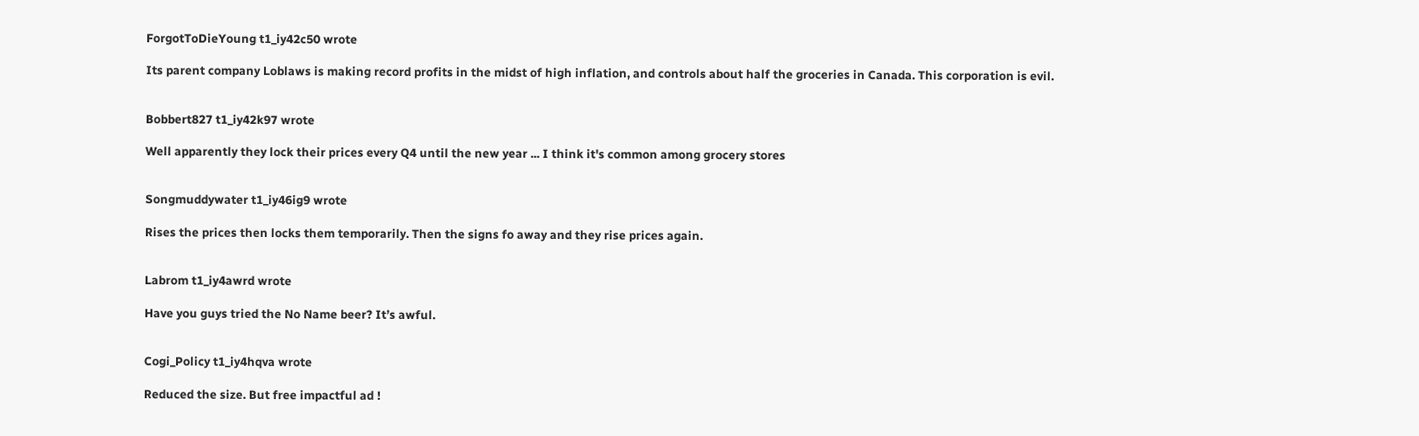ForgotToDieYoung t1_iy42c50 wrote

Its parent company Loblaws is making record profits in the midst of high inflation, and controls about half the groceries in Canada. This corporation is evil.


Bobbert827 t1_iy42k97 wrote

Well apparently they lock their prices every Q4 until the new year ... I think it's common among grocery stores


Songmuddywater t1_iy46ig9 wrote

Rises the prices then locks them temporarily. Then the signs fo away and they rise prices again.


Labrom t1_iy4awrd wrote

Have you guys tried the No Name beer? It’s awful.


Cogi_Policy t1_iy4hqva wrote

Reduced the size. But free impactful ad !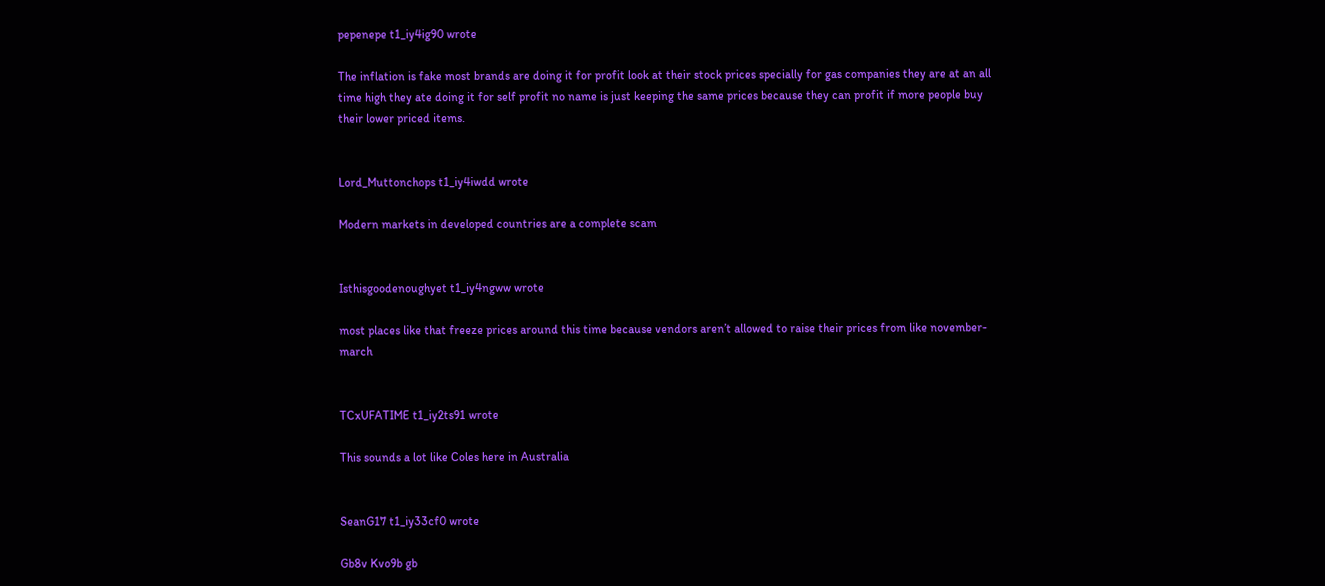pepenepe t1_iy4ig90 wrote

The inflation is fake most brands are doing it for profit look at their stock prices specially for gas companies they are at an all time high they ate doing it for self profit no name is just keeping the same prices because they can profit if more people buy their lower priced items.


Lord_Muttonchops t1_iy4iwdd wrote

Modern markets in developed countries are a complete scam


Isthisgoodenoughyet t1_iy4ngww wrote

most places like that freeze prices around this time because vendors aren’t allowed to raise their prices from like november-march


TCxUFATIME t1_iy2ts91 wrote

This sounds a lot like Coles here in Australia


SeanG17 t1_iy33cf0 wrote

Gb8v Kvo9b gb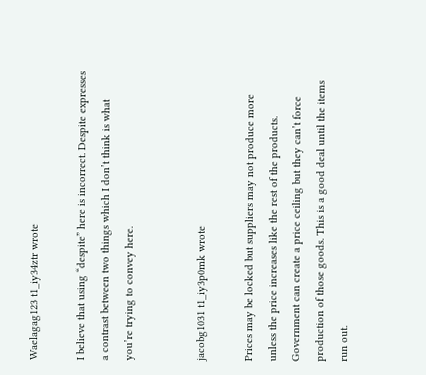Waelagag123 t1_iy34ztr wrote

I believe that using “despite” here is incorrect. Despite expresses a contrast between two things which I don’t think is what you’re trying to convey here.


jacobg1031 t1_iy3p0mk wrote

Prices may be locked but suppliers may not produce more unless the price increases like the rest of the products. Government can create a price ceiling but they can’t force production of those goods. This is a good deal until the items run out.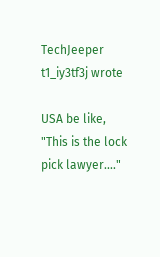TechJeeper t1_iy3tf3j wrote

USA be like, "This is the lock pick lawyer...."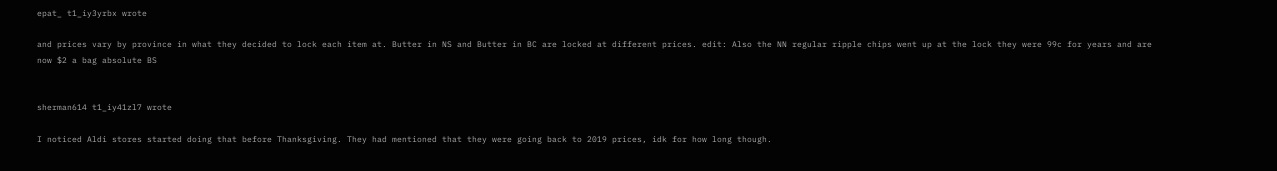epat_ t1_iy3yrbx wrote

and prices vary by province in what they decided to lock each item at. Butter in NS and Butter in BC are locked at different prices. edit: Also the NN regular ripple chips went up at the lock they were 99c for years and are now $2 a bag absolute BS


sherman614 t1_iy41zl7 wrote

I noticed Aldi stores started doing that before Thanksgiving. They had mentioned that they were going back to 2019 prices, idk for how long though.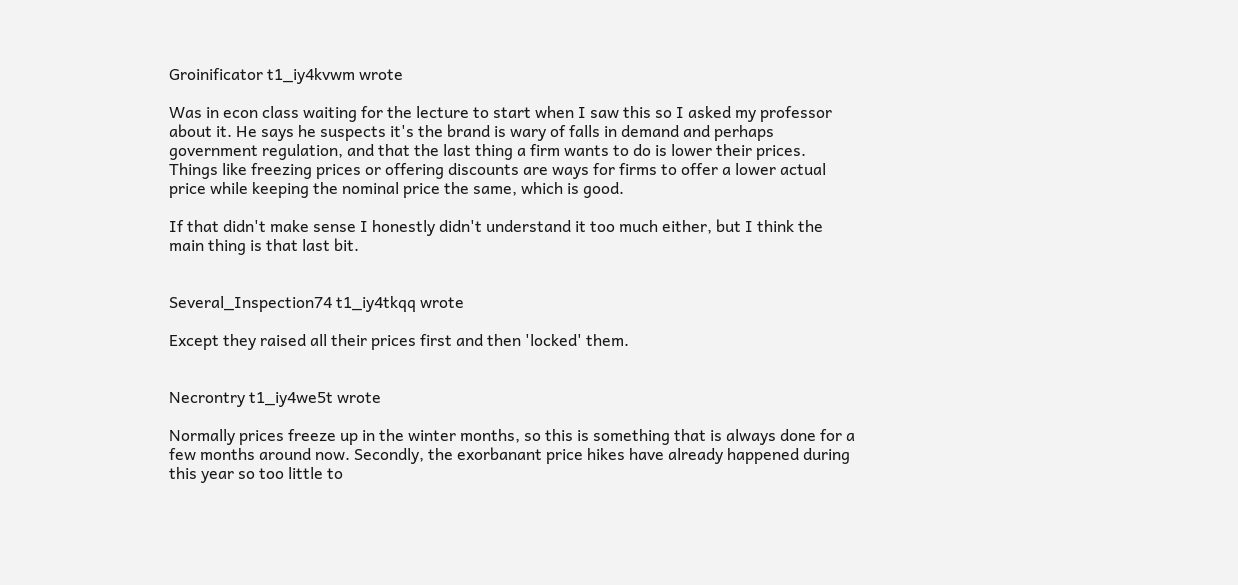Groinificator t1_iy4kvwm wrote

Was in econ class waiting for the lecture to start when I saw this so I asked my professor about it. He says he suspects it's the brand is wary of falls in demand and perhaps government regulation, and that the last thing a firm wants to do is lower their prices. Things like freezing prices or offering discounts are ways for firms to offer a lower actual price while keeping the nominal price the same, which is good.

If that didn't make sense I honestly didn't understand it too much either, but I think the main thing is that last bit.


Several_Inspection74 t1_iy4tkqq wrote

Except they raised all their prices first and then 'locked' them.


Necrontry t1_iy4we5t wrote

Normally prices freeze up in the winter months, so this is something that is always done for a few months around now. Secondly, the exorbanant price hikes have already happened during this year so too little to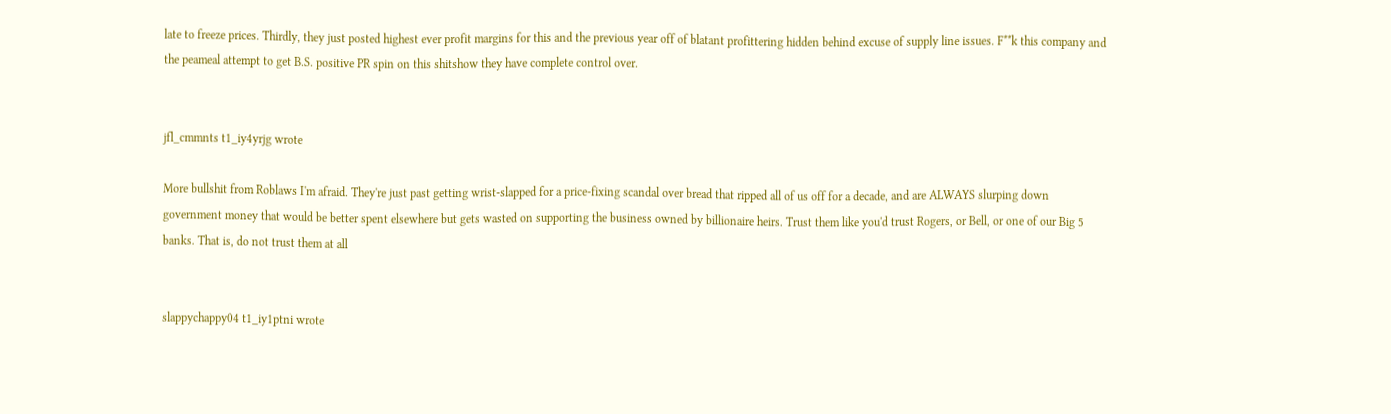late to freeze prices. Thirdly, they just posted highest ever profit margins for this and the previous year off of blatant profittering hidden behind excuse of supply line issues. F**k this company and the peameal attempt to get B.S. positive PR spin on this shitshow they have complete control over.


jfl_cmmnts t1_iy4yrjg wrote

More bullshit from Roblaws I'm afraid. They're just past getting wrist-slapped for a price-fixing scandal over bread that ripped all of us off for a decade, and are ALWAYS slurping down government money that would be better spent elsewhere but gets wasted on supporting the business owned by billionaire heirs. Trust them like you'd trust Rogers, or Bell, or one of our Big 5 banks. That is, do not trust them at all


slappychappy04 t1_iy1ptni wrote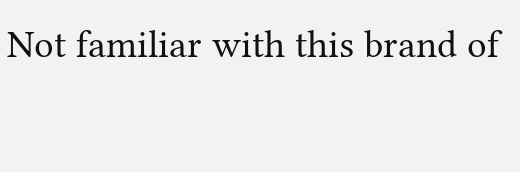Not familiar with this brand of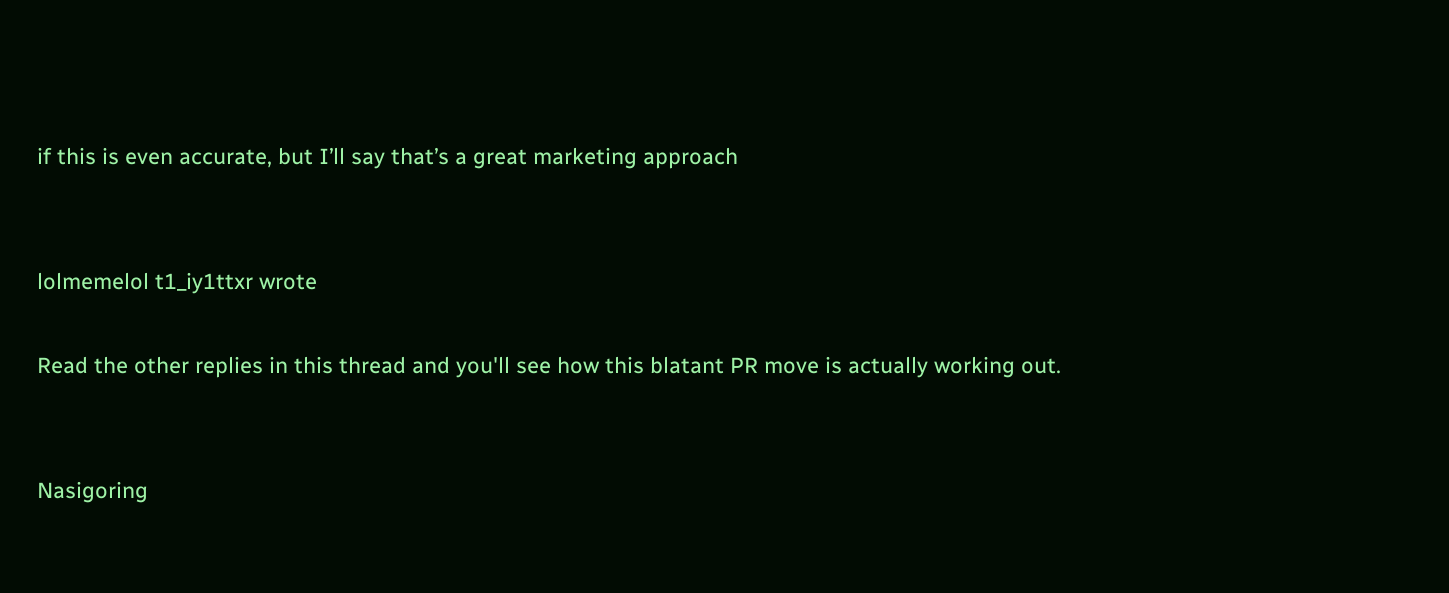if this is even accurate, but I’ll say that’s a great marketing approach


lolmemelol t1_iy1ttxr wrote

Read the other replies in this thread and you'll see how this blatant PR move is actually working out.


Nasigoring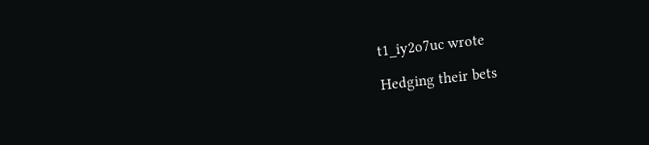t1_iy2o7uc wrote

Hedging their bets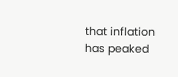that inflation has peaked